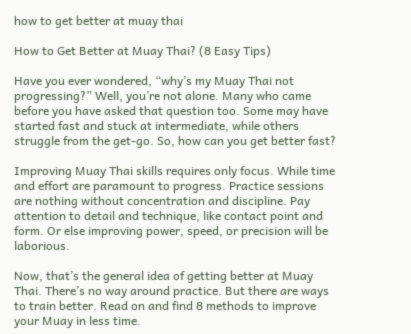how to get better at muay thai

How to Get Better at Muay Thai? (8 Easy Tips)

Have you ever wondered, “why’s my Muay Thai not progressing?” Well, you’re not alone. Many who came before you have asked that question too. Some may have started fast and stuck at intermediate, while others struggle from the get-go. So, how can you get better fast?

Improving Muay Thai skills requires only focus. While time and effort are paramount to progress. Practice sessions are nothing without concentration and discipline. Pay attention to detail and technique, like contact point and form. Or else improving power, speed, or precision will be laborious.

Now, that’s the general idea of getting better at Muay Thai. There’s no way around practice. But there are ways to train better. Read on and find 8 methods to improve your Muay in less time.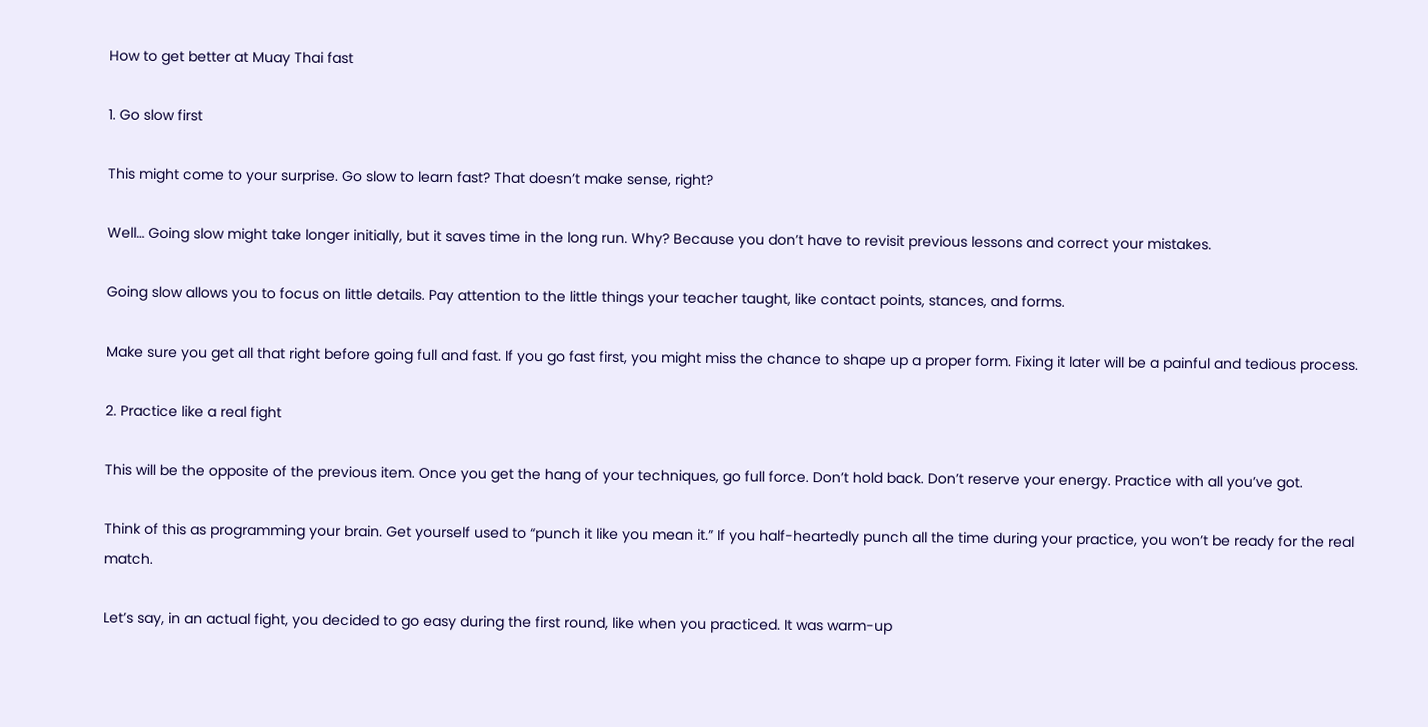How to get better at Muay Thai fast

1. Go slow first

This might come to your surprise. Go slow to learn fast? That doesn’t make sense, right?

Well… Going slow might take longer initially, but it saves time in the long run. Why? Because you don’t have to revisit previous lessons and correct your mistakes.

Going slow allows you to focus on little details. Pay attention to the little things your teacher taught, like contact points, stances, and forms.

Make sure you get all that right before going full and fast. If you go fast first, you might miss the chance to shape up a proper form. Fixing it later will be a painful and tedious process.

2. Practice like a real fight

This will be the opposite of the previous item. Once you get the hang of your techniques, go full force. Don’t hold back. Don’t reserve your energy. Practice with all you’ve got.

Think of this as programming your brain. Get yourself used to “punch it like you mean it.” If you half-heartedly punch all the time during your practice, you won’t be ready for the real match.

Let’s say, in an actual fight, you decided to go easy during the first round, like when you practiced. It was warm-up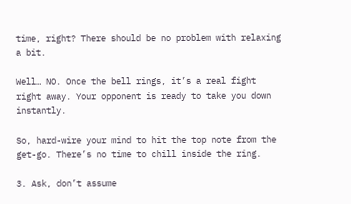time, right? There should be no problem with relaxing a bit.

Well… NO. Once the bell rings, it’s a real fight right away. Your opponent is ready to take you down instantly.

So, hard-wire your mind to hit the top note from the get-go. There’s no time to chill inside the ring.

3. Ask, don’t assume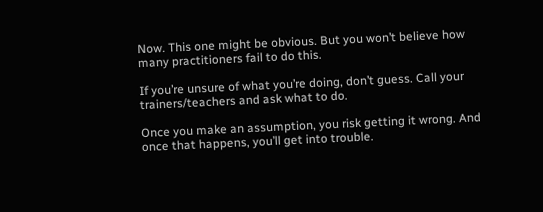Now. This one might be obvious. But you won’t believe how many practitioners fail to do this.

If you’re unsure of what you’re doing, don’t guess. Call your trainers/teachers and ask what to do.

Once you make an assumption, you risk getting it wrong. And once that happens, you’ll get into trouble.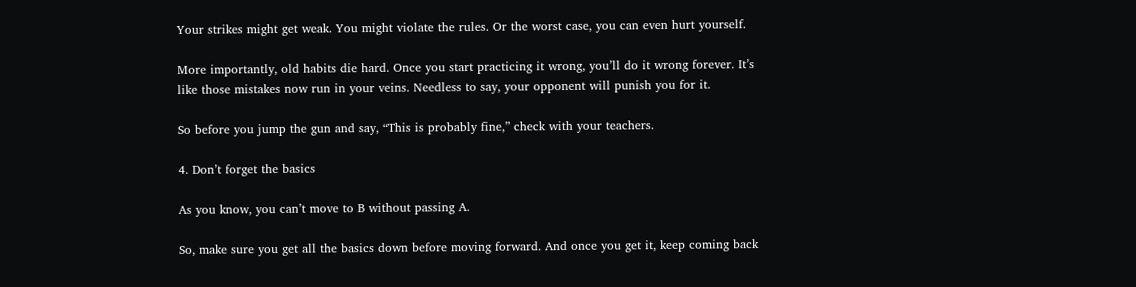Your strikes might get weak. You might violate the rules. Or the worst case, you can even hurt yourself.

More importantly, old habits die hard. Once you start practicing it wrong, you’ll do it wrong forever. It’s like those mistakes now run in your veins. Needless to say, your opponent will punish you for it.

So before you jump the gun and say, “This is probably fine,” check with your teachers.

4. Don’t forget the basics

As you know, you can’t move to B without passing A.

So, make sure you get all the basics down before moving forward. And once you get it, keep coming back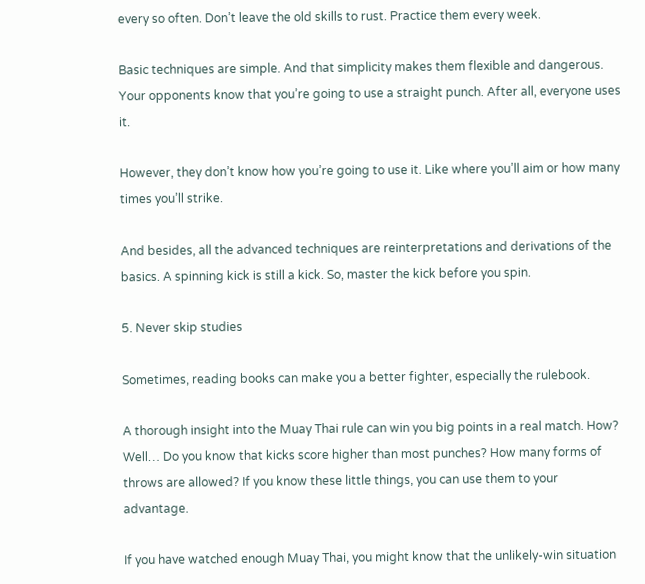every so often. Don’t leave the old skills to rust. Practice them every week.

Basic techniques are simple. And that simplicity makes them flexible and dangerous. Your opponents know that you’re going to use a straight punch. After all, everyone uses it.

However, they don’t know how you’re going to use it. Like where you’ll aim or how many times you’ll strike.

And besides, all the advanced techniques are reinterpretations and derivations of the basics. A spinning kick is still a kick. So, master the kick before you spin.

5. Never skip studies

Sometimes, reading books can make you a better fighter, especially the rulebook.

A thorough insight into the Muay Thai rule can win you big points in a real match. How? Well… Do you know that kicks score higher than most punches? How many forms of throws are allowed? If you know these little things, you can use them to your advantage.

If you have watched enough Muay Thai, you might know that the unlikely-win situation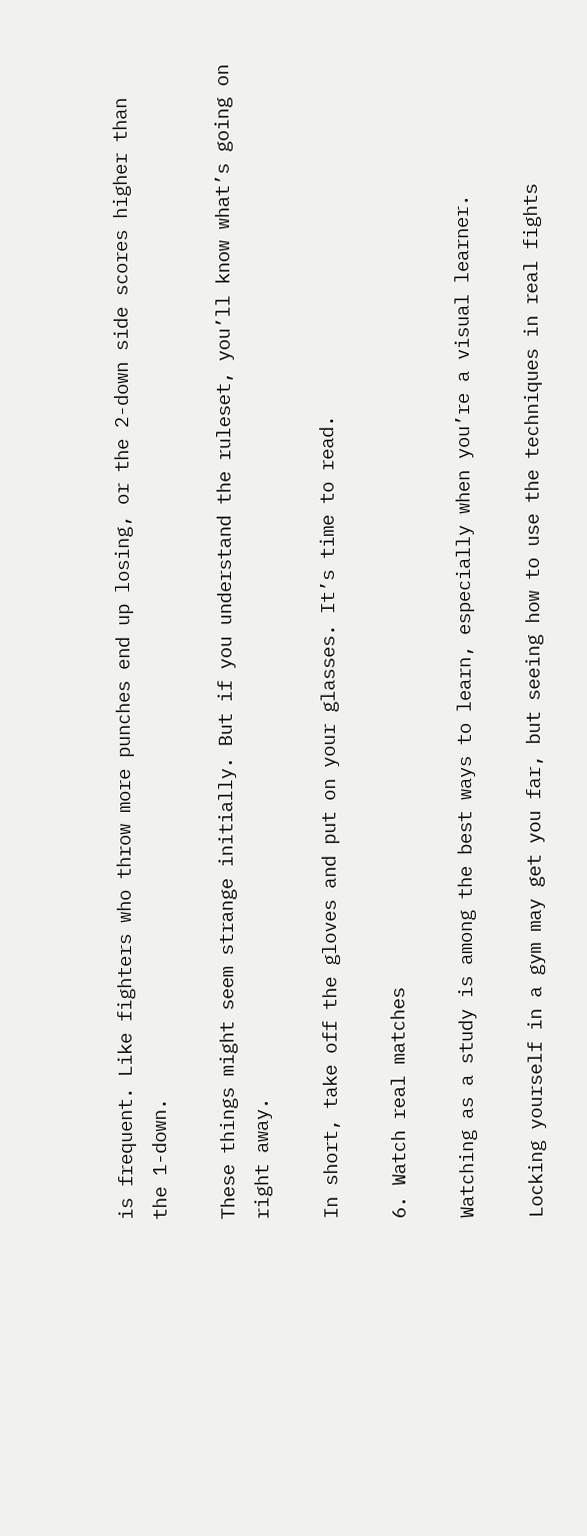is frequent. Like fighters who throw more punches end up losing, or the 2-down side scores higher than the 1-down.

These things might seem strange initially. But if you understand the ruleset, you’ll know what’s going on right away.

In short, take off the gloves and put on your glasses. It’s time to read.

6. Watch real matches

Watching as a study is among the best ways to learn, especially when you’re a visual learner.

Locking yourself in a gym may get you far, but seeing how to use the techniques in real fights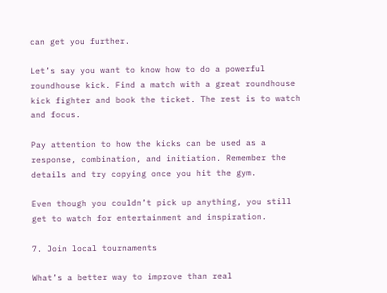can get you further.

Let’s say you want to know how to do a powerful roundhouse kick. Find a match with a great roundhouse kick fighter and book the ticket. The rest is to watch and focus.

Pay attention to how the kicks can be used as a response, combination, and initiation. Remember the details and try copying once you hit the gym.

Even though you couldn’t pick up anything, you still get to watch for entertainment and inspiration.

7. Join local tournaments

What’s a better way to improve than real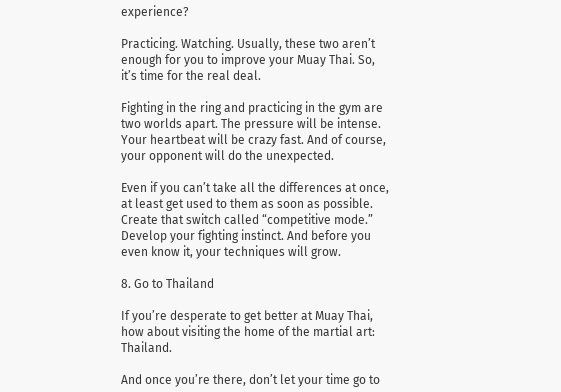experience?

Practicing. Watching. Usually, these two aren’t enough for you to improve your Muay Thai. So, it’s time for the real deal.

Fighting in the ring and practicing in the gym are two worlds apart. The pressure will be intense. Your heartbeat will be crazy fast. And of course, your opponent will do the unexpected.

Even if you can’t take all the differences at once, at least get used to them as soon as possible. Create that switch called “competitive mode.” Develop your fighting instinct. And before you even know it, your techniques will grow.

8. Go to Thailand

If you’re desperate to get better at Muay Thai, how about visiting the home of the martial art: Thailand.

And once you’re there, don’t let your time go to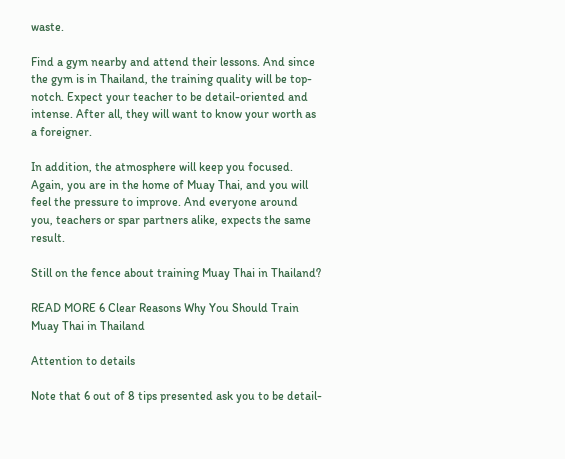waste.

Find a gym nearby and attend their lessons. And since the gym is in Thailand, the training quality will be top-notch. Expect your teacher to be detail-oriented and intense. After all, they will want to know your worth as a foreigner.

In addition, the atmosphere will keep you focused. Again, you are in the home of Muay Thai, and you will feel the pressure to improve. And everyone around you, teachers or spar partners alike, expects the same result.

Still on the fence about training Muay Thai in Thailand?

READ MORE 6 Clear Reasons Why You Should Train Muay Thai in Thailand

Attention to details

Note that 6 out of 8 tips presented ask you to be detail-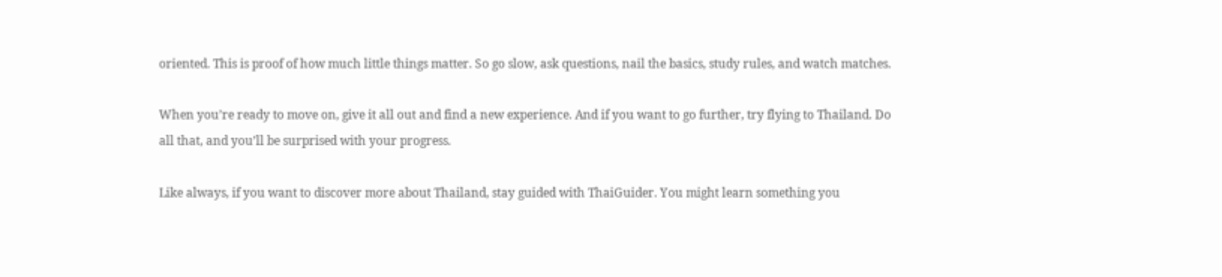oriented. This is proof of how much little things matter. So go slow, ask questions, nail the basics, study rules, and watch matches.

When you’re ready to move on, give it all out and find a new experience. And if you want to go further, try flying to Thailand. Do all that, and you’ll be surprised with your progress.

Like always, if you want to discover more about Thailand, stay guided with ThaiGuider. You might learn something you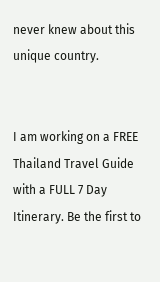never knew about this unique country.


I am working on a FREE Thailand Travel Guide with a FULL 7 Day Itinerary. Be the first to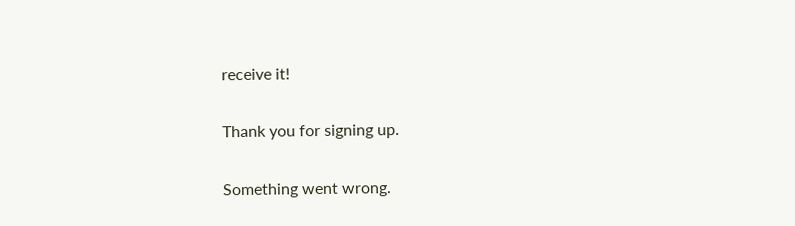receive it!

Thank you for signing up.

Something went wrong.